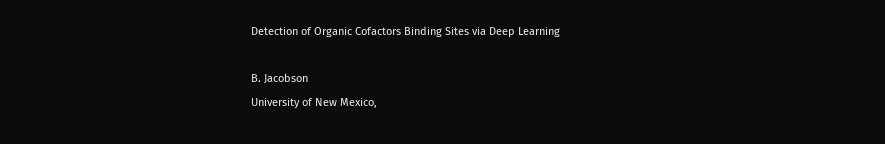Detection of Organic Cofactors Binding Sites via Deep Learning

B. Jacobson
University of New Mexico,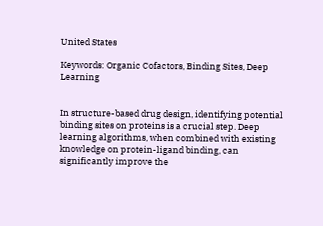United States

Keywords: Organic Cofactors, Binding Sites, Deep Learning


In structure-based drug design, identifying potential binding sites on proteins is a crucial step. Deep learning algorithms, when combined with existing knowledge on protein-ligand binding, can significantly improve the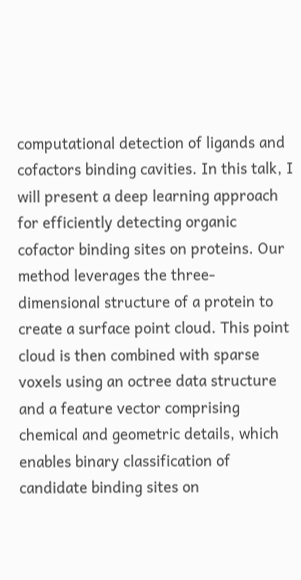computational detection of ligands and cofactors binding cavities. In this talk, I will present a deep learning approach for efficiently detecting organic cofactor binding sites on proteins. Our method leverages the three-dimensional structure of a protein to create a surface point cloud. This point cloud is then combined with sparse voxels using an octree data structure and a feature vector comprising chemical and geometric details, which enables binary classification of candidate binding sites on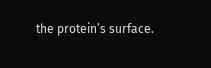the protein’s surface.